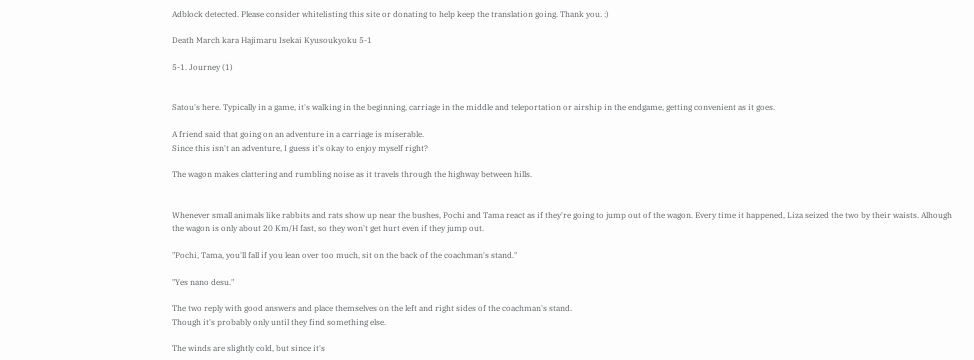Adblock detected. Please consider whitelisting this site or donating to help keep the translation going. Thank you. :)

Death March kara Hajimaru Isekai Kyusoukyoku 5-1

5-1. Journey (1)


Satou's here. Typically in a game, it's walking in the beginning, carriage in the middle and teleportation or airship in the endgame, getting convenient as it goes.

A friend said that going on an adventure in a carriage is miserable.
Since this isn't an adventure, I guess it's okay to enjoy myself right?

The wagon makes clattering and rumbling noise as it travels through the highway between hills.


Whenever small animals like rabbits and rats show up near the bushes, Pochi and Tama react as if they're going to jump out of the wagon. Every time it happened, Liza seized the two by their waists. Alhough the wagon is only about 20 Km/H fast, so they won't get hurt even if they jump out.

"Pochi, Tama, you'll fall if you lean over too much, sit on the back of the coachman's stand."

"Yes nano desu."

The two reply with good answers and place themselves on the left and right sides of the coachman's stand.
Though it's probably only until they find something else.

The winds are slightly cold, but since it's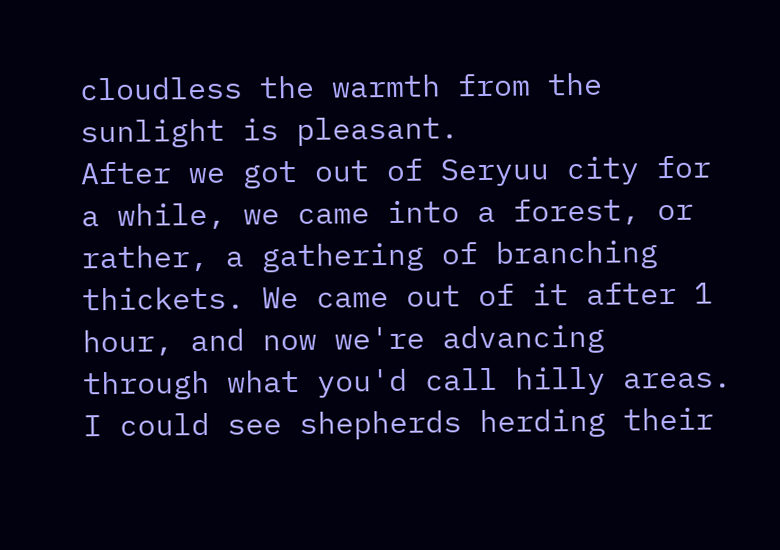cloudless the warmth from the sunlight is pleasant.
After we got out of Seryuu city for a while, we came into a forest, or rather, a gathering of branching thickets. We came out of it after 1 hour, and now we're advancing through what you'd call hilly areas.
I could see shepherds herding their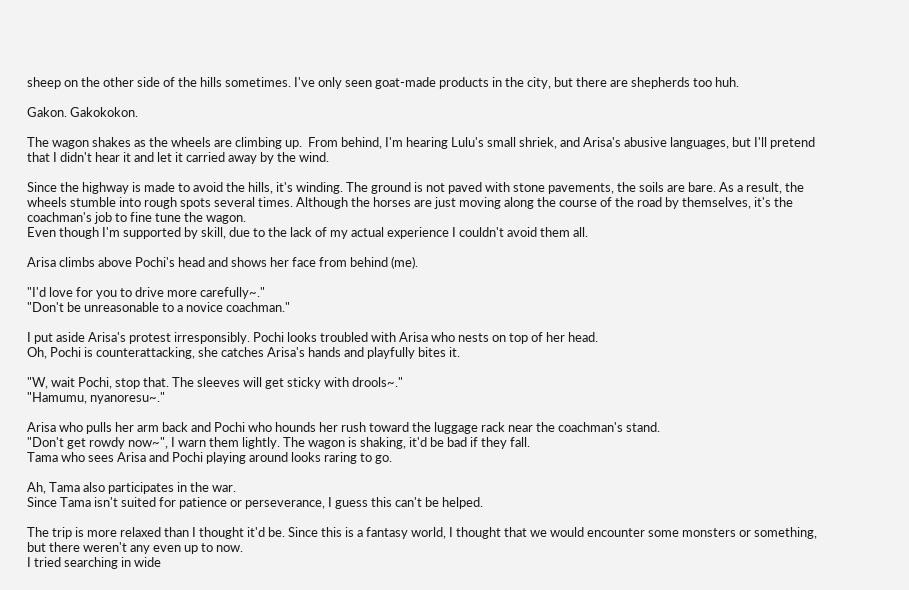sheep on the other side of the hills sometimes. I've only seen goat-made products in the city, but there are shepherds too huh.

Gakon. Gakokokon.

The wagon shakes as the wheels are climbing up.  From behind, I'm hearing Lulu's small shriek, and Arisa's abusive languages, but I'll pretend that I didn't hear it and let it carried away by the wind.

Since the highway is made to avoid the hills, it's winding. The ground is not paved with stone pavements, the soils are bare. As a result, the wheels stumble into rough spots several times. Although the horses are just moving along the course of the road by themselves, it's the coachman's job to fine tune the wagon.
Even though I'm supported by skill, due to the lack of my actual experience I couldn't avoid them all.

Arisa climbs above Pochi's head and shows her face from behind (me).

"I'd love for you to drive more carefully~."
"Don't be unreasonable to a novice coachman."

I put aside Arisa's protest irresponsibly. Pochi looks troubled with Arisa who nests on top of her head.
Oh, Pochi is counterattacking, she catches Arisa's hands and playfully bites it.

"W, wait Pochi, stop that. The sleeves will get sticky with drools~."
"Hamumu, nyanoresu~."

Arisa who pulls her arm back and Pochi who hounds her rush toward the luggage rack near the coachman's stand.
"Don't get rowdy now~", I warn them lightly. The wagon is shaking, it'd be bad if they fall.
Tama who sees Arisa and Pochi playing around looks raring to go.

Ah, Tama also participates in the war.
Since Tama isn't suited for patience or perseverance, I guess this can't be helped.

The trip is more relaxed than I thought it'd be. Since this is a fantasy world, I thought that we would encounter some monsters or something, but there weren't any even up to now.
I tried searching in wide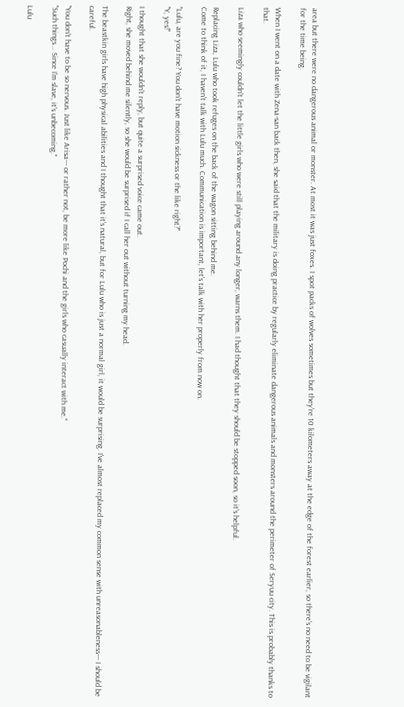area but there were no dangerous animal or monster. At most it was just foxes. I spot packs of wolves sometimes but they're 10 kilometers away at the edge of the forest earlier, so there's no need to be vigilant for the time being.

When I went on a date with Zena-san back then, she said that the military is doing practice by regularly eliminate dangerous animals and monsters around the perimeter of Seryuu city. This is probably thanks to that.

Liza who seemingly couldn't let the little girls who were still playing around any longer, warns them. I had thought that they should be stopped soon, so it's helpful.

Replacing Liza, Lulu who took refuges on the back of the wagon sitting behind me.
Come to think of it, I haven't talk with Lulu much. Communication is important, let's talk with her properly from now on.

"Lulu, are you fine? You don't have motion sickness or the like right?"
"Y, yes!"

I thought that she wouldn't reply, but quite a surprised voice came out.
Right, she moved behind me silently, so she would be surprised if I call her out without turning my head.

The beastkin girls have high physical abilities and I thought that it's natural, but for Lulu who is just a normal girl, it would be surprising. I've almost replaced my common sense with unreasonableness--- I should be careful.

"You don't have to be so nervous. Just like Arisa--- or rather not, be more like Pochi and the girls who casually interact with me."
"Such things... Since I'm slave, it's unbecoming."

Lulu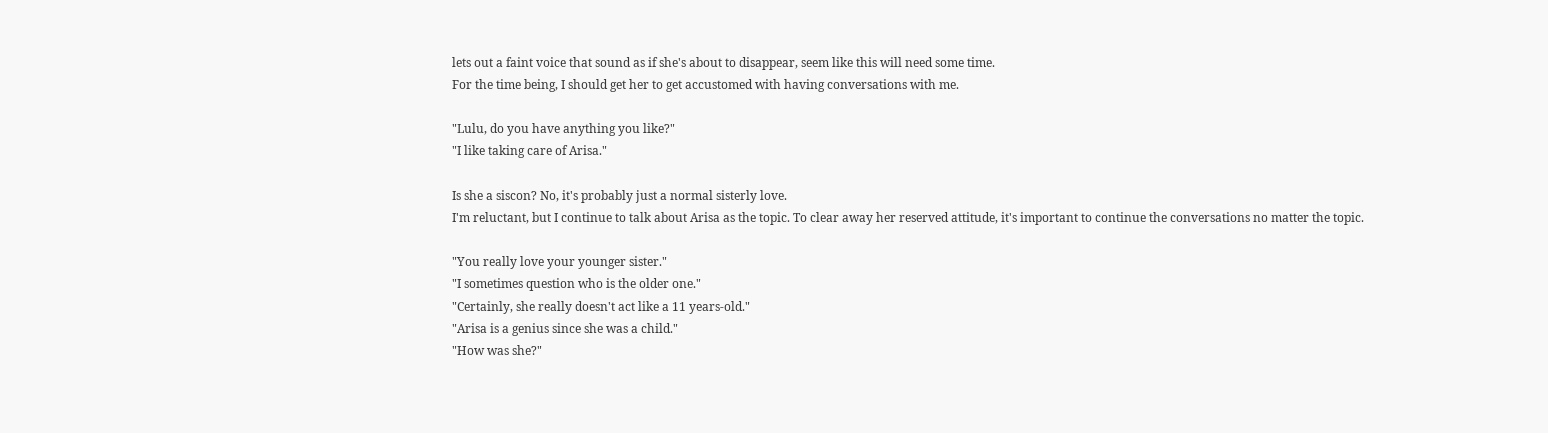lets out a faint voice that sound as if she's about to disappear, seem like this will need some time.
For the time being, I should get her to get accustomed with having conversations with me.

"Lulu, do you have anything you like?"
"I like taking care of Arisa."

Is she a siscon? No, it's probably just a normal sisterly love.
I'm reluctant, but I continue to talk about Arisa as the topic. To clear away her reserved attitude, it's important to continue the conversations no matter the topic.

"You really love your younger sister."
"I sometimes question who is the older one."
"Certainly, she really doesn't act like a 11 years-old."
"Arisa is a genius since she was a child."
"How was she?"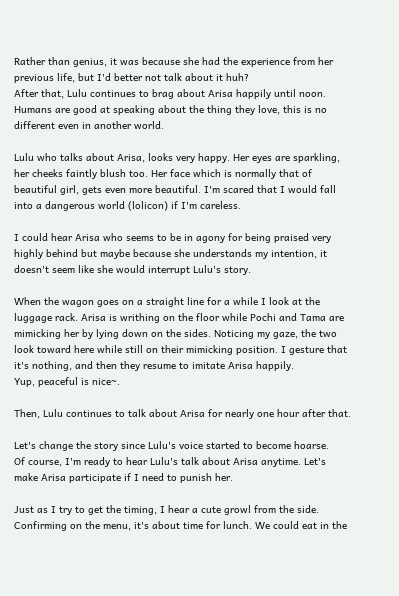Rather than genius, it was because she had the experience from her previous life, but I'd better not talk about it huh?
After that, Lulu continues to brag about Arisa happily until noon. Humans are good at speaking about the thing they love, this is no different even in another world.

Lulu who talks about Arisa, looks very happy. Her eyes are sparkling, her cheeks faintly blush too. Her face which is normally that of beautiful girl, gets even more beautiful. I'm scared that I would fall into a dangerous world (lolicon) if I'm careless.

I could hear Arisa who seems to be in agony for being praised very highly behind but maybe because she understands my intention, it doesn't seem like she would interrupt Lulu's story.

When the wagon goes on a straight line for a while I look at the luggage rack. Arisa is writhing on the floor while Pochi and Tama are mimicking her by lying down on the sides. Noticing my gaze, the two look toward here while still on their mimicking position. I gesture that it's nothing, and then they resume to imitate Arisa happily.
Yup, peaceful is nice~.

Then, Lulu continues to talk about Arisa for nearly one hour after that.

Let's change the story since Lulu's voice started to become hoarse.
Of course, I'm ready to hear Lulu's talk about Arisa anytime. Let's make Arisa participate if I need to punish her.

Just as I try to get the timing, I hear a cute growl from the side.
Confirming on the menu, it's about time for lunch. We could eat in the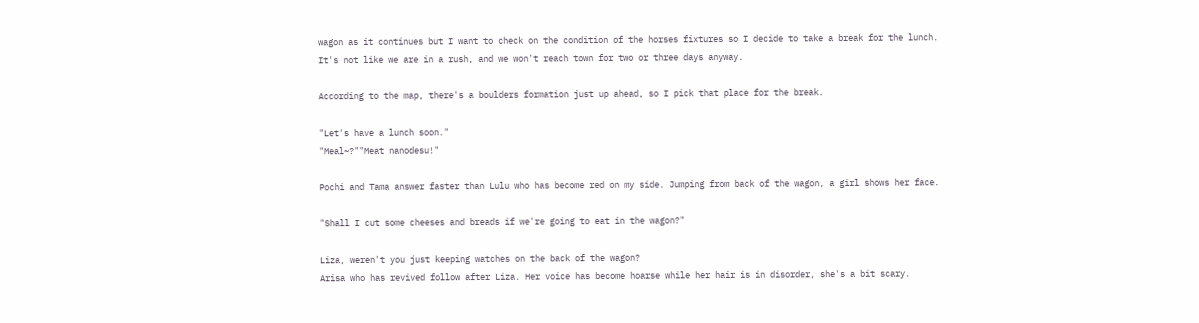wagon as it continues but I want to check on the condition of the horses fixtures so I decide to take a break for the lunch. It's not like we are in a rush, and we won't reach town for two or three days anyway.

According to the map, there's a boulders formation just up ahead, so I pick that place for the break.

"Let's have a lunch soon."
"Meal~?""Meat nanodesu!"

Pochi and Tama answer faster than Lulu who has become red on my side. Jumping from back of the wagon, a girl shows her face.

"Shall I cut some cheeses and breads if we're going to eat in the wagon?"

Liza, weren't you just keeping watches on the back of the wagon?
Arisa who has revived follow after Liza. Her voice has become hoarse while her hair is in disorder, she's a bit scary.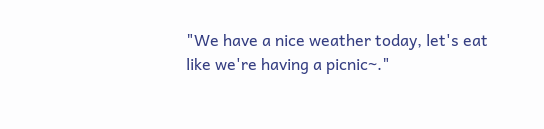"We have a nice weather today, let's eat like we're having a picnic~."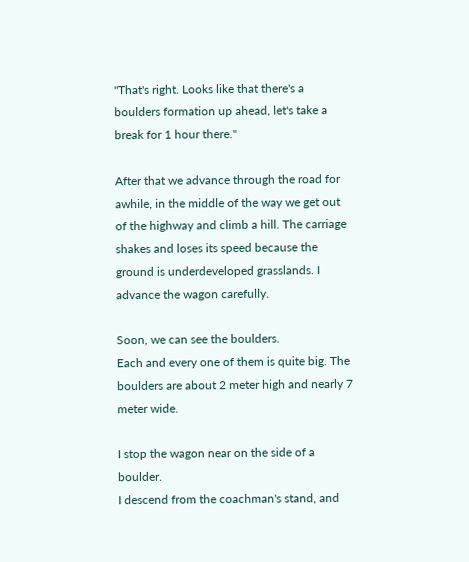"That's right. Looks like that there's a boulders formation up ahead, let's take a break for 1 hour there."

After that we advance through the road for awhile, in the middle of the way we get out of the highway and climb a hill. The carriage shakes and loses its speed because the ground is underdeveloped grasslands. I advance the wagon carefully.

Soon, we can see the boulders.
Each and every one of them is quite big. The boulders are about 2 meter high and nearly 7 meter wide.

I stop the wagon near on the side of a boulder.
I descend from the coachman's stand, and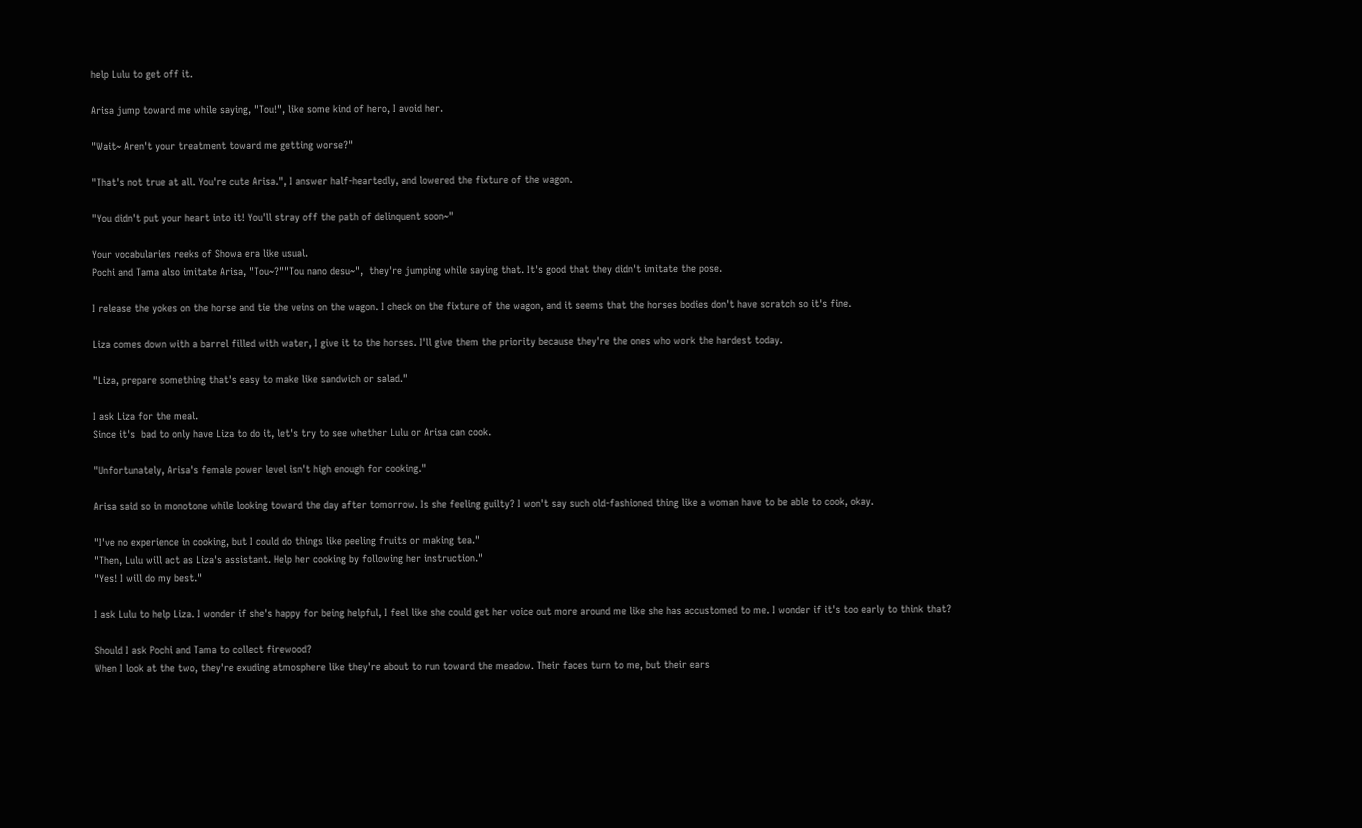help Lulu to get off it.

Arisa jump toward me while saying, "Tou!", like some kind of hero, I avoid her.

"Wait~ Aren't your treatment toward me getting worse?"

"That's not true at all. You're cute Arisa.", I answer half-heartedly, and lowered the fixture of the wagon.

"You didn't put your heart into it! You'll stray off the path of delinquent soon~"

Your vocabularies reeks of Showa era like usual.
Pochi and Tama also imitate Arisa, "Tou~?""Tou nano desu~",  they're jumping while saying that. It's good that they didn't imitate the pose.

I release the yokes on the horse and tie the veins on the wagon. I check on the fixture of the wagon, and it seems that the horses bodies don't have scratch so it's fine.

Liza comes down with a barrel filled with water, I give it to the horses. I'll give them the priority because they're the ones who work the hardest today.

"Liza, prepare something that's easy to make like sandwich or salad."

I ask Liza for the meal.
Since it's  bad to only have Liza to do it, let's try to see whether Lulu or Arisa can cook.

"Unfortunately, Arisa's female power level isn't high enough for cooking."

Arisa said so in monotone while looking toward the day after tomorrow. Is she feeling guilty? I won't say such old-fashioned thing like a woman have to be able to cook, okay.

"I've no experience in cooking, but I could do things like peeling fruits or making tea."
"Then, Lulu will act as Liza's assistant. Help her cooking by following her instruction."
"Yes! I will do my best."

I ask Lulu to help Liza. I wonder if she's happy for being helpful, I feel like she could get her voice out more around me like she has accustomed to me. I wonder if it's too early to think that?

Should I ask Pochi and Tama to collect firewood?
When I look at the two, they're exuding atmosphere like they're about to run toward the meadow. Their faces turn to me, but their ears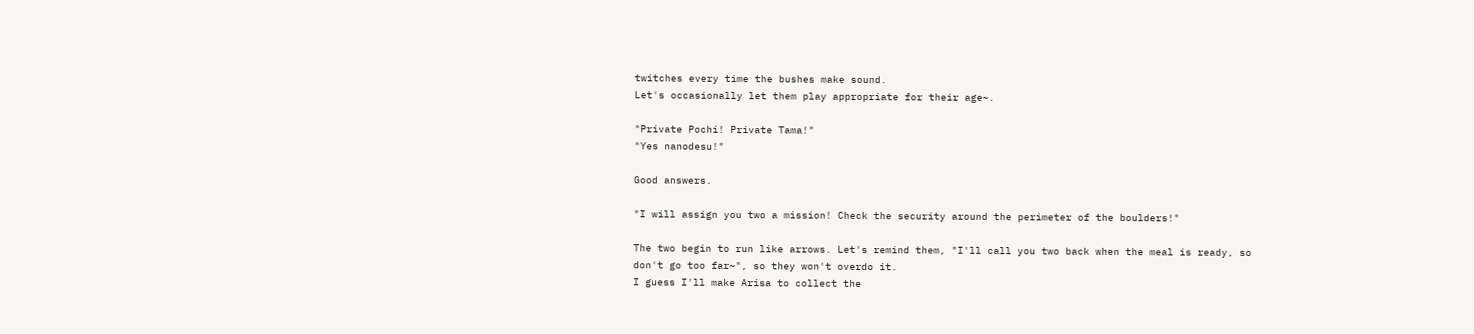twitches every time the bushes make sound.
Let's occasionally let them play appropriate for their age~.

"Private Pochi! Private Tama!"
"Yes nanodesu!"

Good answers.

"I will assign you two a mission! Check the security around the perimeter of the boulders!"

The two begin to run like arrows. Let's remind them, "I'll call you two back when the meal is ready, so don't go too far~", so they won't overdo it.
I guess I'll make Arisa to collect the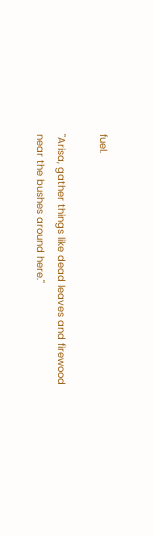fuel.

"Arisa, gather things like dead leaves and firewood near the bushes around here."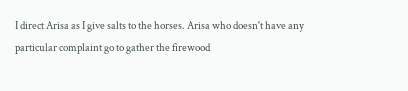I direct Arisa as I give salts to the horses. Arisa who doesn't have any particular complaint go to gather the firewood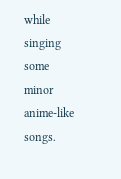while singing some minor anime-like songs.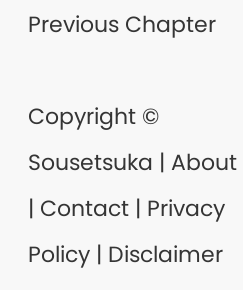Previous Chapter

Copyright © Sousetsuka | About | Contact | Privacy Policy | Disclaimer